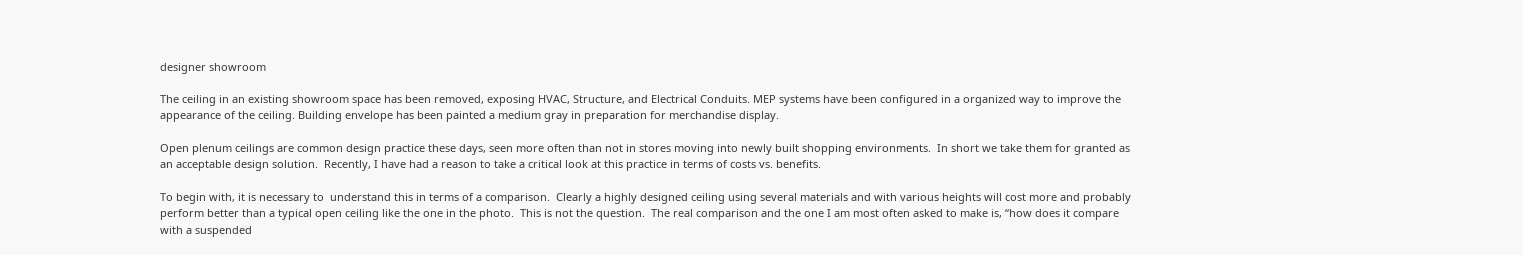designer showroom

The ceiling in an existing showroom space has been removed, exposing HVAC, Structure, and Electrical Conduits. MEP systems have been configured in a organized way to improve the appearance of the ceiling. Building envelope has been painted a medium gray in preparation for merchandise display.

Open plenum ceilings are common design practice these days, seen more often than not in stores moving into newly built shopping environments.  In short we take them for granted as an acceptable design solution.  Recently, I have had a reason to take a critical look at this practice in terms of costs vs. benefits.

To begin with, it is necessary to  understand this in terms of a comparison.  Clearly a highly designed ceiling using several materials and with various heights will cost more and probably perform better than a typical open ceiling like the one in the photo.  This is not the question.  The real comparison and the one I am most often asked to make is, “how does it compare with a suspended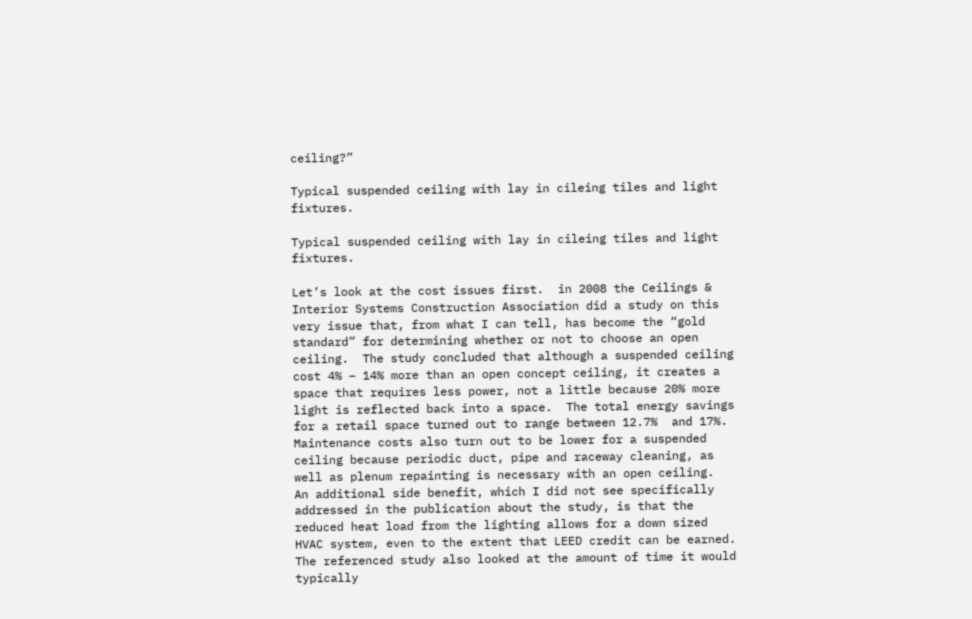ceiling?”

Typical suspended ceiling with lay in cileing tiles and light fixtures.

Typical suspended ceiling with lay in cileing tiles and light fixtures.

Let’s look at the cost issues first.  in 2008 the Ceilings & Interior Systems Construction Association did a study on this very issue that, from what I can tell, has become the “gold standard” for determining whether or not to choose an open ceiling.  The study concluded that although a suspended ceiling cost 4% – 14% more than an open concept ceiling, it creates a space that requires less power, not a little because 20% more light is reflected back into a space.  The total energy savings for a retail space turned out to range between 12.7%  and 17%.  Maintenance costs also turn out to be lower for a suspended ceiling because periodic duct, pipe and raceway cleaning, as well as plenum repainting is necessary with an open ceiling.  An additional side benefit, which I did not see specifically addressed in the publication about the study, is that the reduced heat load from the lighting allows for a down sized HVAC system, even to the extent that LEED credit can be earned.  The referenced study also looked at the amount of time it would typically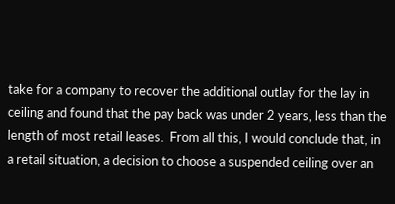take for a company to recover the additional outlay for the lay in ceiling and found that the pay back was under 2 years, less than the length of most retail leases.  From all this, I would conclude that, in a retail situation, a decision to choose a suspended ceiling over an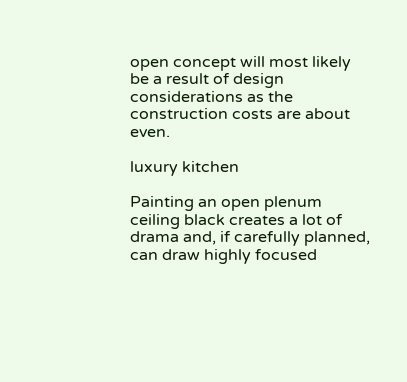open concept will most likely be a result of design considerations as the construction costs are about even.

luxury kitchen

Painting an open plenum ceiling black creates a lot of drama and, if carefully planned, can draw highly focused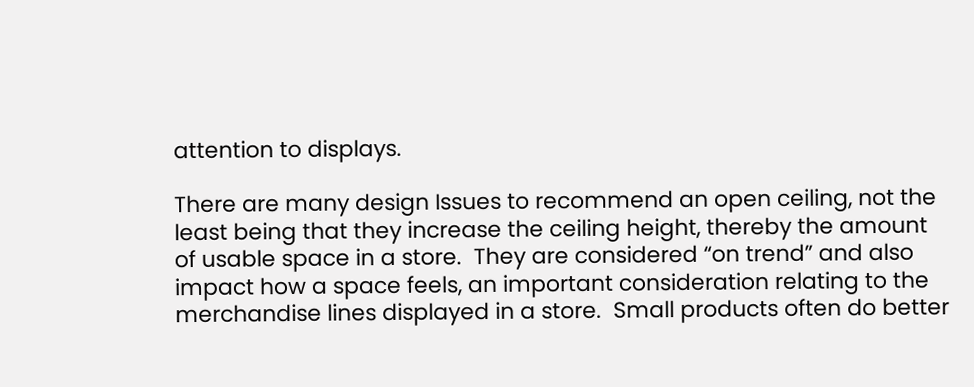attention to displays.

There are many design Issues to recommend an open ceiling, not the least being that they increase the ceiling height, thereby the amount of usable space in a store.  They are considered “on trend” and also impact how a space feels, an important consideration relating to the merchandise lines displayed in a store.  Small products often do better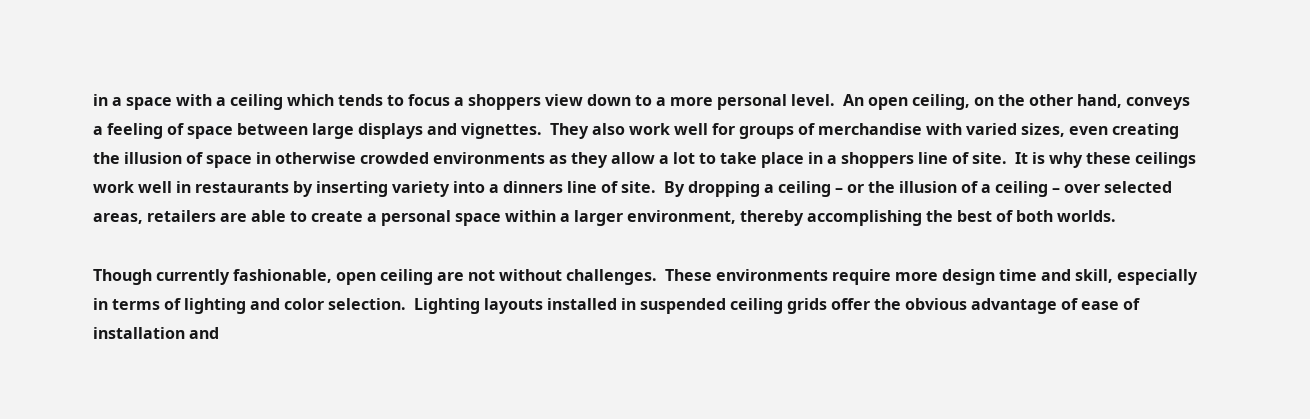in a space with a ceiling which tends to focus a shoppers view down to a more personal level.  An open ceiling, on the other hand, conveys a feeling of space between large displays and vignettes.  They also work well for groups of merchandise with varied sizes, even creating the illusion of space in otherwise crowded environments as they allow a lot to take place in a shoppers line of site.  It is why these ceilings work well in restaurants by inserting variety into a dinners line of site.  By dropping a ceiling – or the illusion of a ceiling – over selected areas, retailers are able to create a personal space within a larger environment, thereby accomplishing the best of both worlds.

Though currently fashionable, open ceiling are not without challenges.  These environments require more design time and skill, especially in terms of lighting and color selection.  Lighting layouts installed in suspended ceiling grids offer the obvious advantage of ease of installation and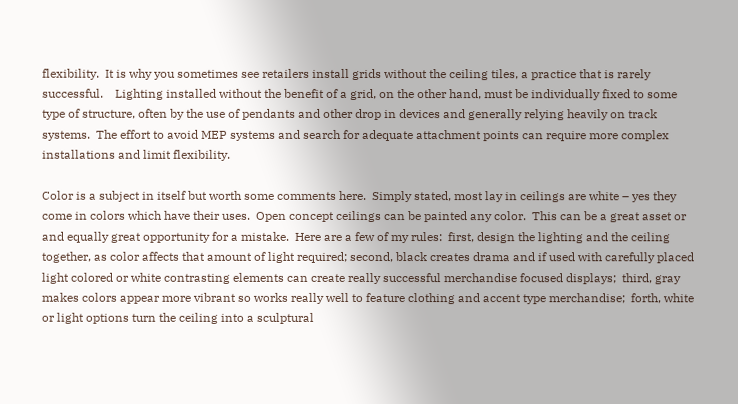flexibility.  It is why you sometimes see retailers install grids without the ceiling tiles, a practice that is rarely successful.    Lighting installed without the benefit of a grid, on the other hand, must be individually fixed to some type of structure, often by the use of pendants and other drop in devices and generally relying heavily on track systems.  The effort to avoid MEP systems and search for adequate attachment points can require more complex installations and limit flexibility.

Color is a subject in itself but worth some comments here.  Simply stated, most lay in ceilings are white – yes they come in colors which have their uses.  Open concept ceilings can be painted any color.  This can be a great asset or and equally great opportunity for a mistake.  Here are a few of my rules:  first, design the lighting and the ceiling together, as color affects that amount of light required; second, black creates drama and if used with carefully placed light colored or white contrasting elements can create really successful merchandise focused displays;  third, gray makes colors appear more vibrant so works really well to feature clothing and accent type merchandise;  forth, white or light options turn the ceiling into a sculptural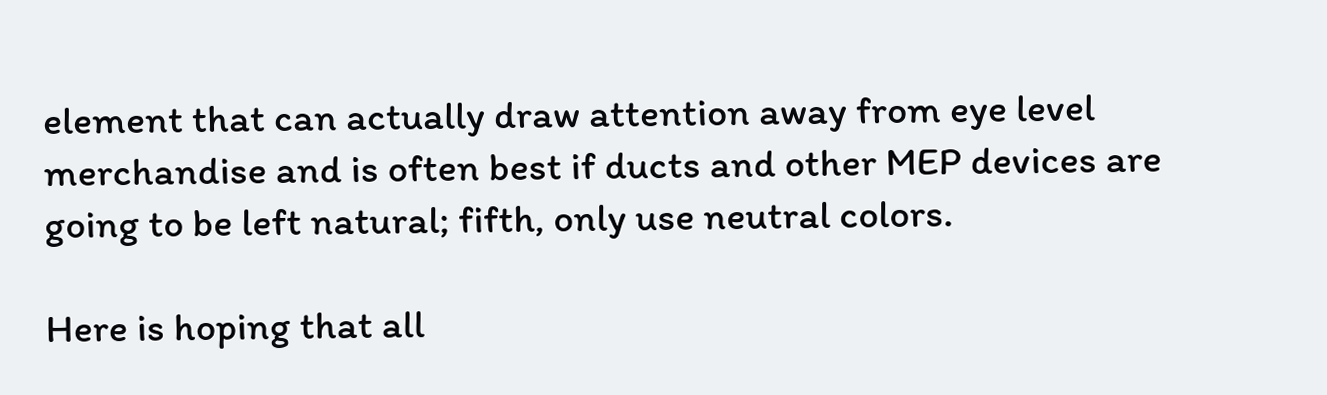element that can actually draw attention away from eye level merchandise and is often best if ducts and other MEP devices are going to be left natural; fifth, only use neutral colors.

Here is hoping that all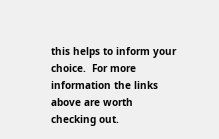this helps to inform your choice.  For more information the links above are worth checking out.